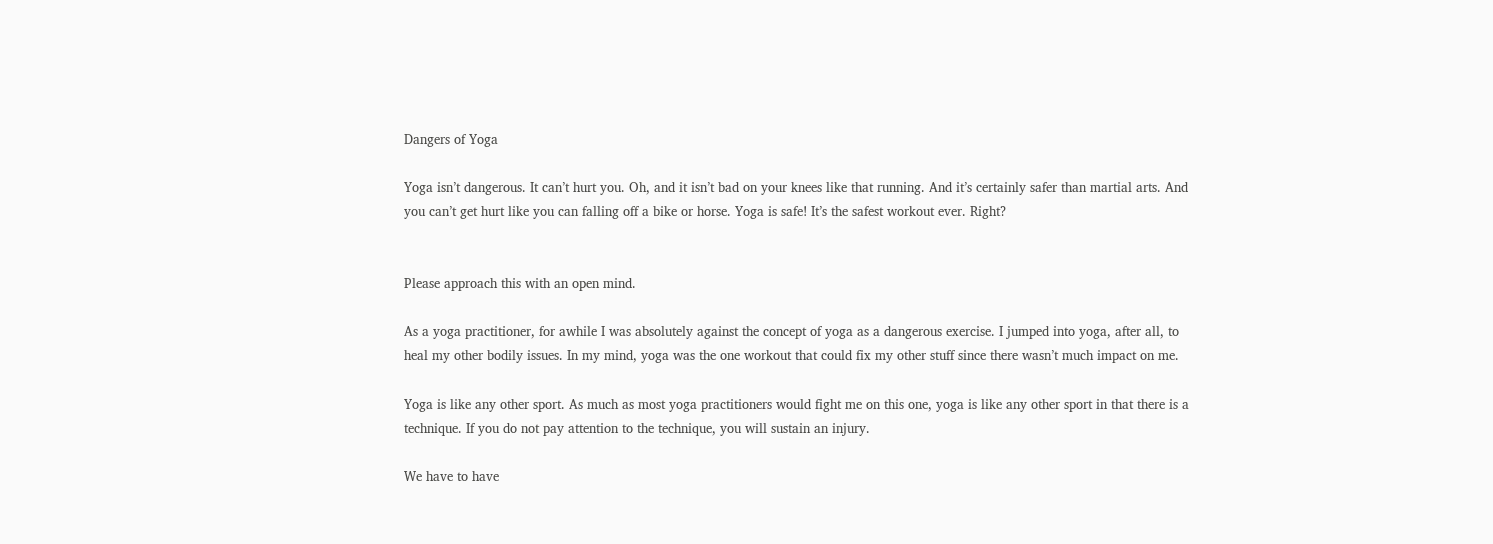Dangers of Yoga

Yoga isn’t dangerous. It can’t hurt you. Oh, and it isn’t bad on your knees like that running. And it’s certainly safer than martial arts. And you can’t get hurt like you can falling off a bike or horse. Yoga is safe! It’s the safest workout ever. Right?


Please approach this with an open mind.

As a yoga practitioner, for awhile I was absolutely against the concept of yoga as a dangerous exercise. I jumped into yoga, after all, to heal my other bodily issues. In my mind, yoga was the one workout that could fix my other stuff since there wasn’t much impact on me.

Yoga is like any other sport. As much as most yoga practitioners would fight me on this one, yoga is like any other sport in that there is a technique. If you do not pay attention to the technique, you will sustain an injury.

We have to have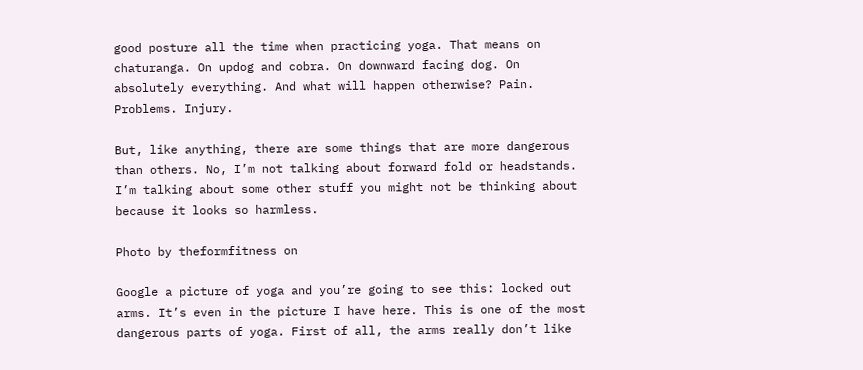good posture all the time when practicing yoga. That means on chaturanga. On updog and cobra. On downward facing dog. On absolutely everything. And what will happen otherwise? Pain. Problems. Injury.

But, like anything, there are some things that are more dangerous than others. No, I’m not talking about forward fold or headstands. I’m talking about some other stuff you might not be thinking about because it looks so harmless.

Photo by theformfitness on

Google a picture of yoga and you’re going to see this: locked out arms. It’s even in the picture I have here. This is one of the most dangerous parts of yoga. First of all, the arms really don’t like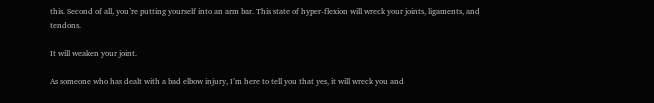this. Second of all, you’re putting yourself into an arm bar. This state of hyper-flexion will wreck your joints, ligaments, and tendons.

It will weaken your joint.

As someone who has dealt with a bad elbow injury, I’m here to tell you that yes, it will wreck you and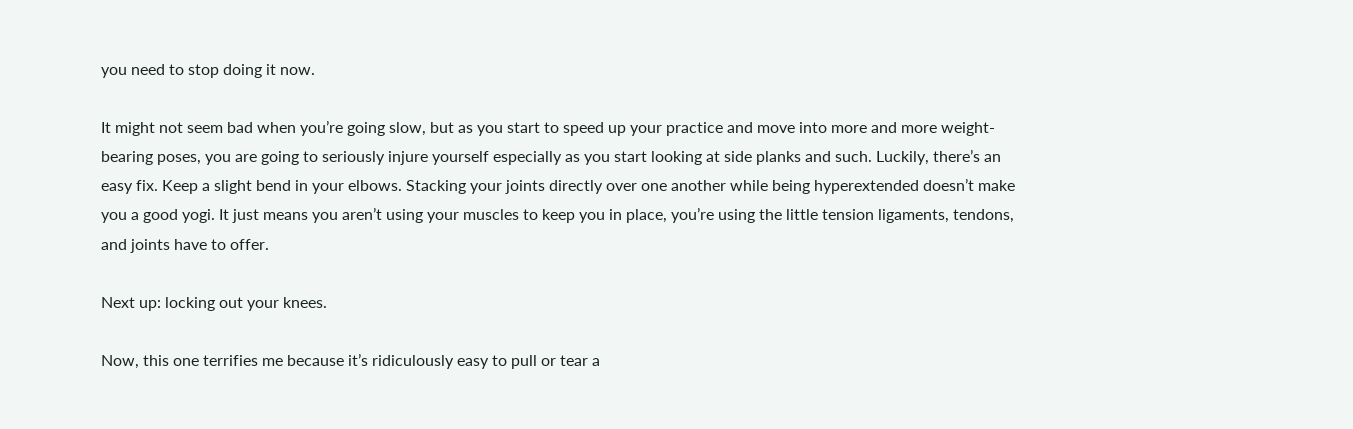you need to stop doing it now.

It might not seem bad when you’re going slow, but as you start to speed up your practice and move into more and more weight-bearing poses, you are going to seriously injure yourself especially as you start looking at side planks and such. Luckily, there’s an easy fix. Keep a slight bend in your elbows. Stacking your joints directly over one another while being hyperextended doesn’t make you a good yogi. It just means you aren’t using your muscles to keep you in place, you’re using the little tension ligaments, tendons, and joints have to offer.

Next up: locking out your knees.

Now, this one terrifies me because it’s ridiculously easy to pull or tear a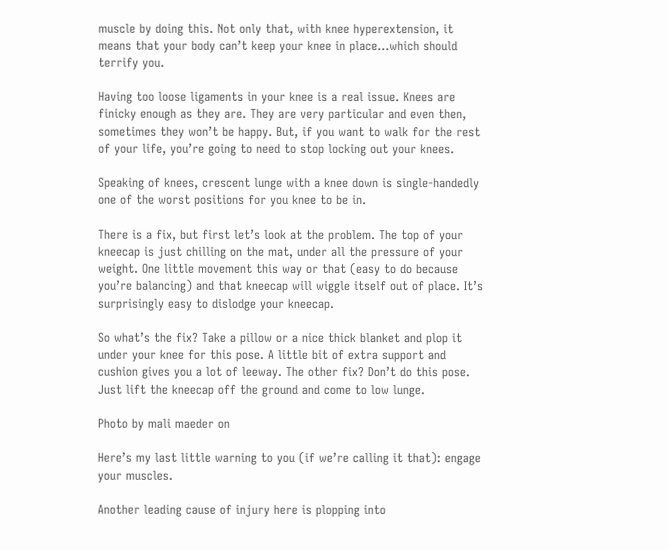muscle by doing this. Not only that, with knee hyperextension, it means that your body can’t keep your knee in place…which should terrify you.

Having too loose ligaments in your knee is a real issue. Knees are finicky enough as they are. They are very particular and even then, sometimes they won’t be happy. But, if you want to walk for the rest of your life, you’re going to need to stop locking out your knees.

Speaking of knees, crescent lunge with a knee down is single-handedly one of the worst positions for you knee to be in.

There is a fix, but first let’s look at the problem. The top of your kneecap is just chilling on the mat, under all the pressure of your weight. One little movement this way or that (easy to do because you’re balancing) and that kneecap will wiggle itself out of place. It’s surprisingly easy to dislodge your kneecap.

So what’s the fix? Take a pillow or a nice thick blanket and plop it under your knee for this pose. A little bit of extra support and cushion gives you a lot of leeway. The other fix? Don’t do this pose. Just lift the kneecap off the ground and come to low lunge.

Photo by mali maeder on

Here’s my last little warning to you (if we’re calling it that): engage your muscles.

Another leading cause of injury here is plopping into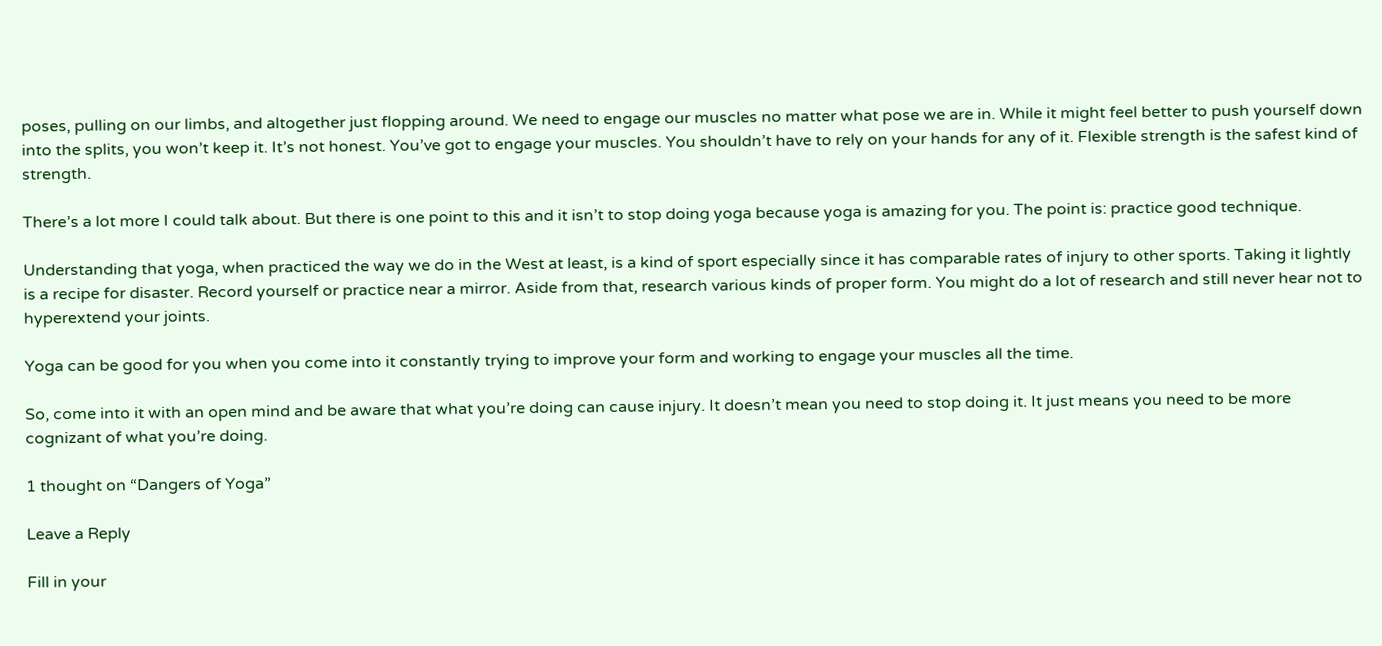poses, pulling on our limbs, and altogether just flopping around. We need to engage our muscles no matter what pose we are in. While it might feel better to push yourself down into the splits, you won’t keep it. It’s not honest. You’ve got to engage your muscles. You shouldn’t have to rely on your hands for any of it. Flexible strength is the safest kind of strength.

There’s a lot more I could talk about. But there is one point to this and it isn’t to stop doing yoga because yoga is amazing for you. The point is: practice good technique.

Understanding that yoga, when practiced the way we do in the West at least, is a kind of sport especially since it has comparable rates of injury to other sports. Taking it lightly is a recipe for disaster. Record yourself or practice near a mirror. Aside from that, research various kinds of proper form. You might do a lot of research and still never hear not to hyperextend your joints.

Yoga can be good for you when you come into it constantly trying to improve your form and working to engage your muscles all the time.

So, come into it with an open mind and be aware that what you’re doing can cause injury. It doesn’t mean you need to stop doing it. It just means you need to be more cognizant of what you’re doing.

1 thought on “Dangers of Yoga”

Leave a Reply

Fill in your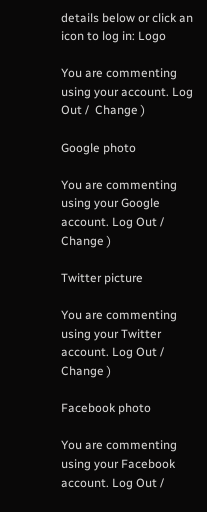details below or click an icon to log in: Logo

You are commenting using your account. Log Out /  Change )

Google photo

You are commenting using your Google account. Log Out /  Change )

Twitter picture

You are commenting using your Twitter account. Log Out /  Change )

Facebook photo

You are commenting using your Facebook account. Log Out /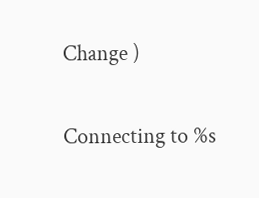Change )

Connecting to %s